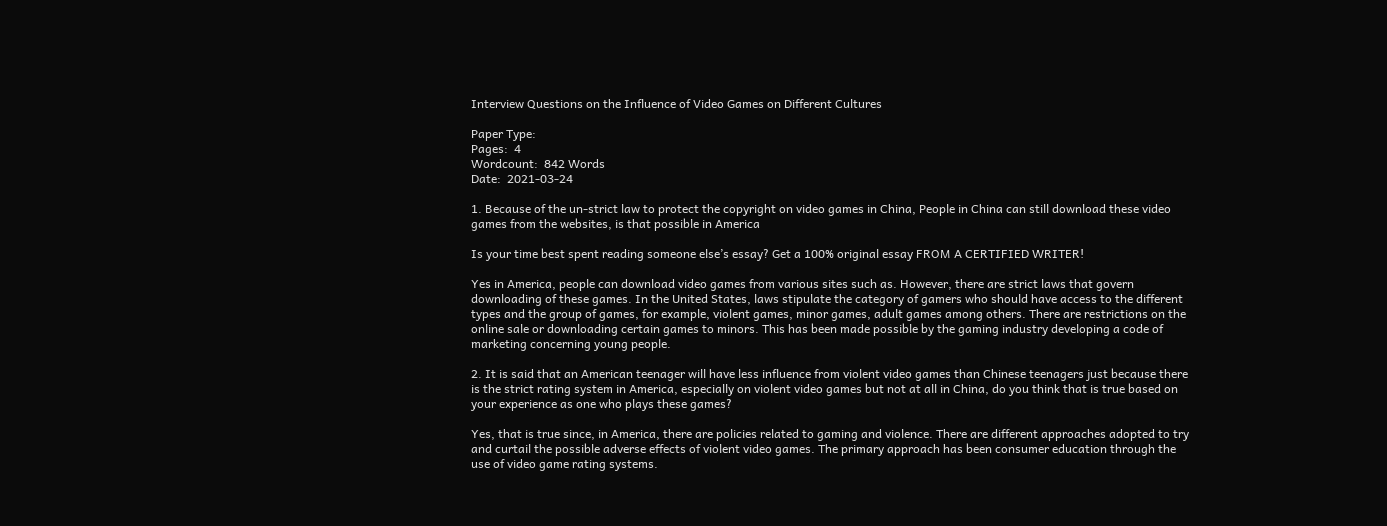Interview Questions on the Influence of Video Games on Different Cultures

Paper Type:
Pages:  4
Wordcount:  842 Words
Date:  2021-03-24

1. Because of the un-strict law to protect the copyright on video games in China, People in China can still download these video games from the websites, is that possible in America

Is your time best spent reading someone else’s essay? Get a 100% original essay FROM A CERTIFIED WRITER!

Yes in America, people can download video games from various sites such as. However, there are strict laws that govern downloading of these games. In the United States, laws stipulate the category of gamers who should have access to the different types and the group of games, for example, violent games, minor games, adult games among others. There are restrictions on the online sale or downloading certain games to minors. This has been made possible by the gaming industry developing a code of marketing concerning young people.

2. It is said that an American teenager will have less influence from violent video games than Chinese teenagers just because there is the strict rating system in America, especially on violent video games but not at all in China, do you think that is true based on your experience as one who plays these games?

Yes, that is true since, in America, there are policies related to gaming and violence. There are different approaches adopted to try and curtail the possible adverse effects of violent video games. The primary approach has been consumer education through the use of video game rating systems.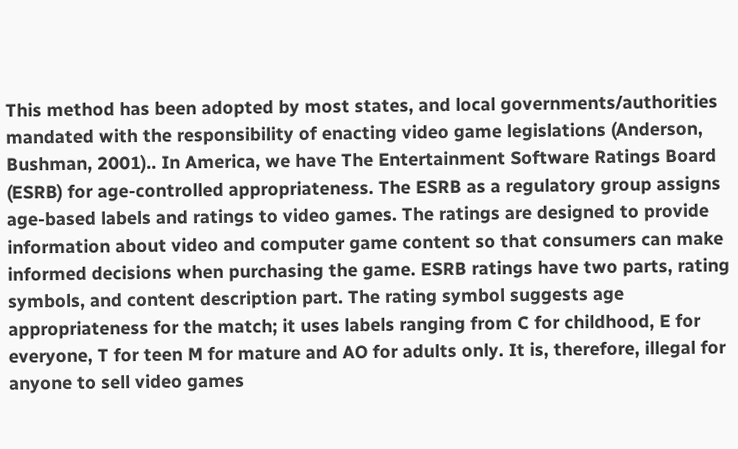This method has been adopted by most states, and local governments/authorities mandated with the responsibility of enacting video game legislations (Anderson, Bushman, 2001).. In America, we have The Entertainment Software Ratings Board (ESRB) for age-controlled appropriateness. The ESRB as a regulatory group assigns age-based labels and ratings to video games. The ratings are designed to provide information about video and computer game content so that consumers can make informed decisions when purchasing the game. ESRB ratings have two parts, rating symbols, and content description part. The rating symbol suggests age appropriateness for the match; it uses labels ranging from C for childhood, E for everyone, T for teen M for mature and AO for adults only. It is, therefore, illegal for anyone to sell video games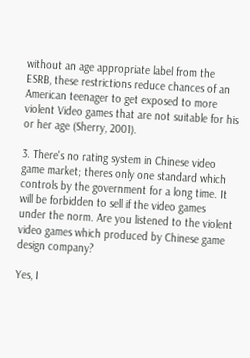without an age appropriate label from the ESRB, these restrictions reduce chances of an American teenager to get exposed to more violent Video games that are not suitable for his or her age (Sherry, 2001).

3. There's no rating system in Chinese video game market; theres only one standard which controls by the government for a long time. It will be forbidden to sell if the video games under the norm. Are you listened to the violent video games which produced by Chinese game design company?

Yes, I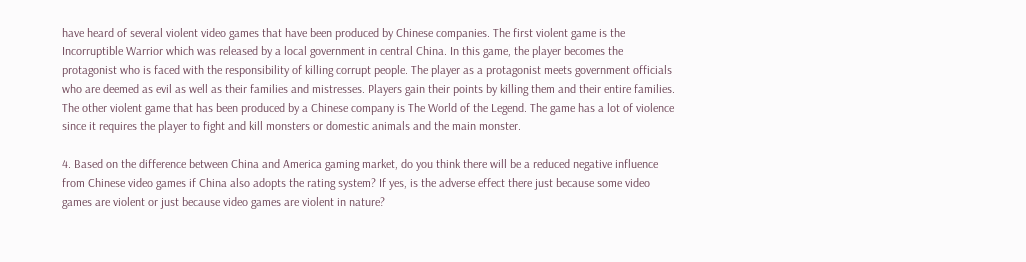have heard of several violent video games that have been produced by Chinese companies. The first violent game is the Incorruptible Warrior which was released by a local government in central China. In this game, the player becomes the protagonist who is faced with the responsibility of killing corrupt people. The player as a protagonist meets government officials who are deemed as evil as well as their families and mistresses. Players gain their points by killing them and their entire families. The other violent game that has been produced by a Chinese company is The World of the Legend. The game has a lot of violence since it requires the player to fight and kill monsters or domestic animals and the main monster.

4. Based on the difference between China and America gaming market, do you think there will be a reduced negative influence from Chinese video games if China also adopts the rating system? If yes, is the adverse effect there just because some video games are violent or just because video games are violent in nature?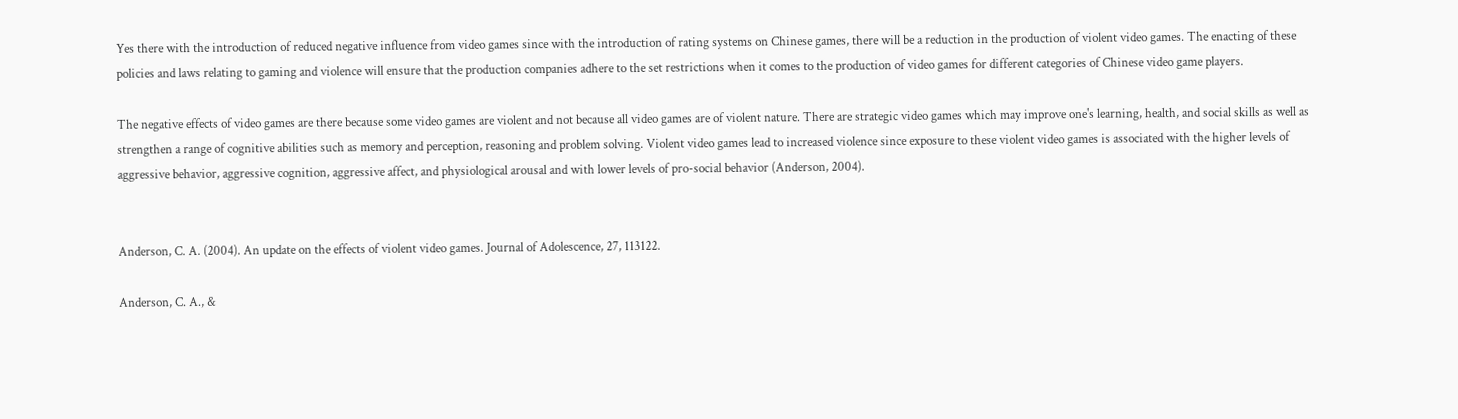Yes there with the introduction of reduced negative influence from video games since with the introduction of rating systems on Chinese games, there will be a reduction in the production of violent video games. The enacting of these policies and laws relating to gaming and violence will ensure that the production companies adhere to the set restrictions when it comes to the production of video games for different categories of Chinese video game players.

The negative effects of video games are there because some video games are violent and not because all video games are of violent nature. There are strategic video games which may improve one's learning, health, and social skills as well as strengthen a range of cognitive abilities such as memory and perception, reasoning and problem solving. Violent video games lead to increased violence since exposure to these violent video games is associated with the higher levels of aggressive behavior, aggressive cognition, aggressive affect, and physiological arousal and with lower levels of pro-social behavior (Anderson, 2004).


Anderson, C. A. (2004). An update on the effects of violent video games. Journal of Adolescence, 27, 113122.

Anderson, C. A., &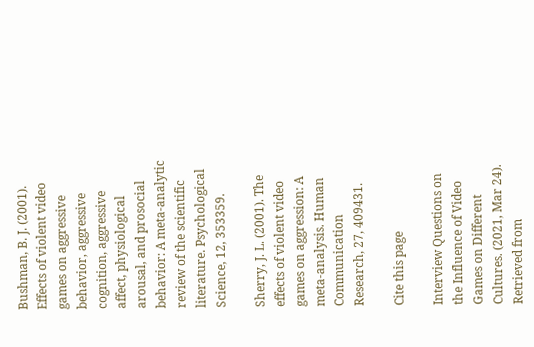Bushman, B. J. (2001). Effects of violent video games on aggressive behavior, aggressive cognition, aggressive affect, physiological arousal, and prosocial behavior: A meta-analytic review of the scientific literature. Psychological Science, 12, 353359.

Sherry, J. L. (2001). The effects of violent video games on aggression: A meta-analysis. Human Communication Research, 27, 409431.

Cite this page

Interview Questions on the Influence of Video Games on Different Cultures. (2021, Mar 24). Retrieved from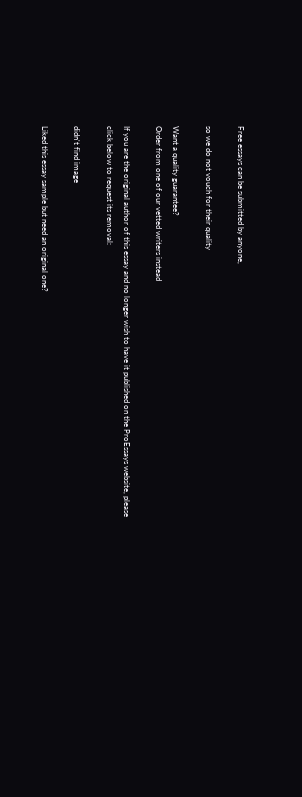Free essays can be submitted by anyone,

so we do not vouch for their quality

Want a quality guarantee?
Order from one of our vetted writers instead

If you are the original author of this essay and no longer wish to have it published on the ProEssays website, please click below to request its removal:

didn't find image

Liked this essay sample but need an original one?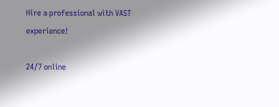Hire a professional with VAST experience!

24/7 online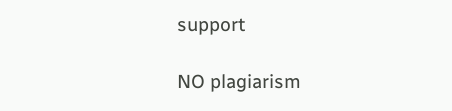support

NO plagiarism